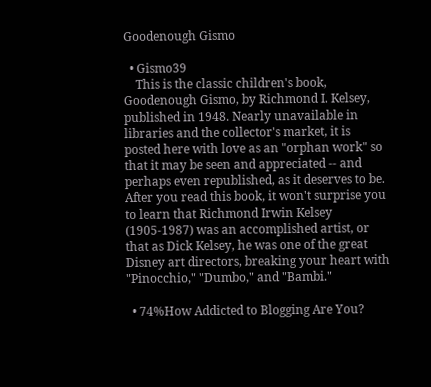Goodenough Gismo

  • Gismo39
    This is the classic children's book, Goodenough Gismo, by Richmond I. Kelsey, published in 1948. Nearly unavailable in libraries and the collector's market, it is posted here with love as an "orphan work" so that it may be seen and appreciated -- and perhaps even republished, as it deserves to be. After you read this book, it won't surprise you to learn that Richmond Irwin Kelsey (1905-1987) was an accomplished artist, or that as Dick Kelsey, he was one of the great Disney art directors, breaking your heart with "Pinocchio," "Dumbo," and "Bambi."

  • 74%How Addicted to Blogging Are You?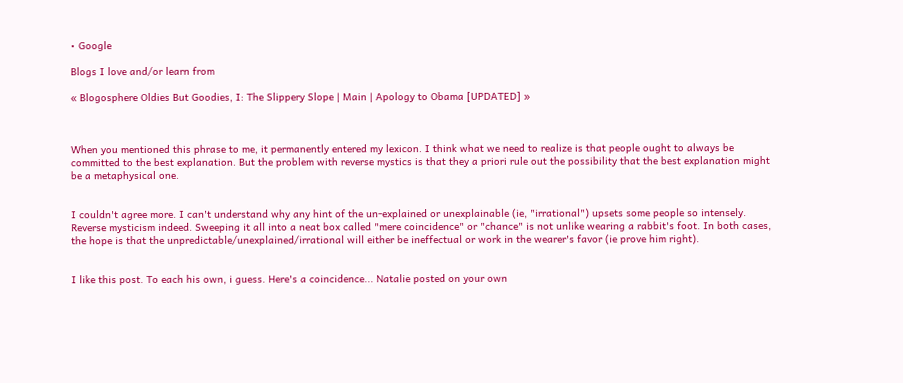• Google

Blogs I love and/or learn from

« Blogosphere Oldies But Goodies, I: The Slippery Slope | Main | Apology to Obama [UPDATED] »



When you mentioned this phrase to me, it permanently entered my lexicon. I think what we need to realize is that people ought to always be committed to the best explanation. But the problem with reverse mystics is that they a priori rule out the possibility that the best explanation might be a metaphysical one.


I couldn't agree more. I can't understand why any hint of the un-explained or unexplainable (ie, "irrational") upsets some people so intensely. Reverse mysticism indeed. Sweeping it all into a neat box called "mere coincidence" or "chance" is not unlike wearing a rabbit's foot. In both cases, the hope is that the unpredictable/unexplained/irrational will either be ineffectual or work in the wearer's favor (ie prove him right).


I like this post. To each his own, i guess. Here's a coincidence... Natalie posted on your own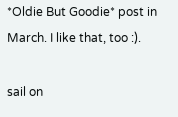*Oldie But Goodie* post in March. I like that, too :).

sail on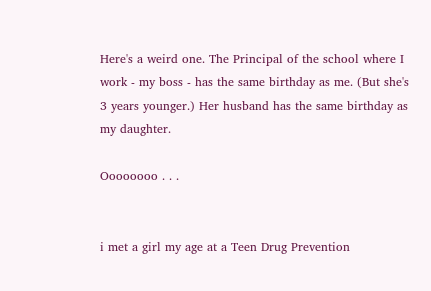Here's a weird one. The Principal of the school where I work - my boss - has the same birthday as me. (But she's 3 years younger.) Her husband has the same birthday as my daughter.

Oooooooo . . .


i met a girl my age at a Teen Drug Prevention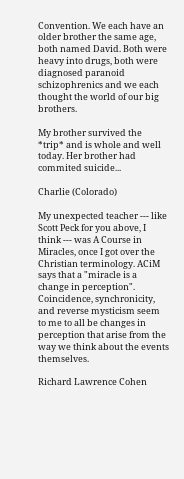Convention. We each have an older brother the same age, both named David. Both were heavy into drugs, both were diagnosed paranoid schizophrenics and we each thought the world of our big brothers.

My brother survived the *trip* and is whole and well today. Her brother had commited suicide...

Charlie (Colorado)

My unexpected teacher --- like Scott Peck for you above, I think --- was A Course in Miracles, once I got over the Christian terminology. ACiM says that a "miracle is a change in perception". Coincidence, synchronicity, and reverse mysticism seem to me to all be changes in perception that arise from the way we think about the events themselves.

Richard Lawrence Cohen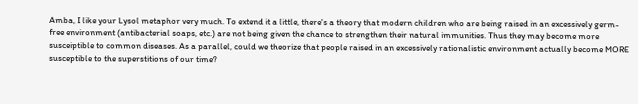Amba, I like your Lysol metaphor very much. To extend it a little, there's a theory that modern children who are being raised in an excessively germ-free environment (antibacterial soaps, etc.) are not being given the chance to strengthen their natural immunities. Thus they may become more susceiptible to common diseases. As a parallel, could we theorize that people raised in an excessively rationalistic environment actually become MORE susceptible to the superstitions of our time?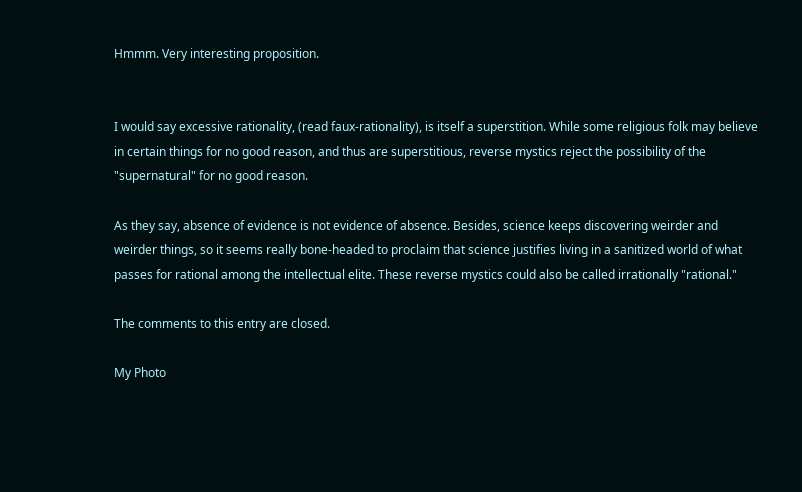Hmmm. Very interesting proposition.


I would say excessive rationality, (read faux-rationality), is itself a superstition. While some religious folk may believe in certain things for no good reason, and thus are superstitious, reverse mystics reject the possibility of the "supernatural" for no good reason.

As they say, absence of evidence is not evidence of absence. Besides, science keeps discovering weirder and weirder things, so it seems really bone-headed to proclaim that science justifies living in a sanitized world of what passes for rational among the intellectual elite. These reverse mystics could also be called irrationally "rational."

The comments to this entry are closed.

My Photo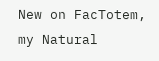New on FacTotem, my Natural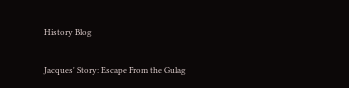History Blog

Jacques' Story: Escape From the Gulag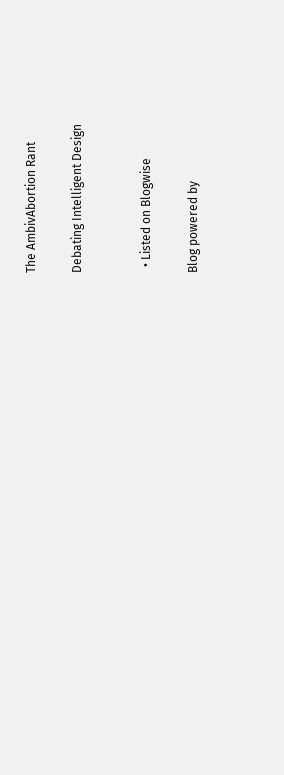The AmbivAbortion Rant

Debating Intelligent Design


  • Listed on Blogwise

Blog powered by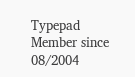Typepad
Member since 08/2004